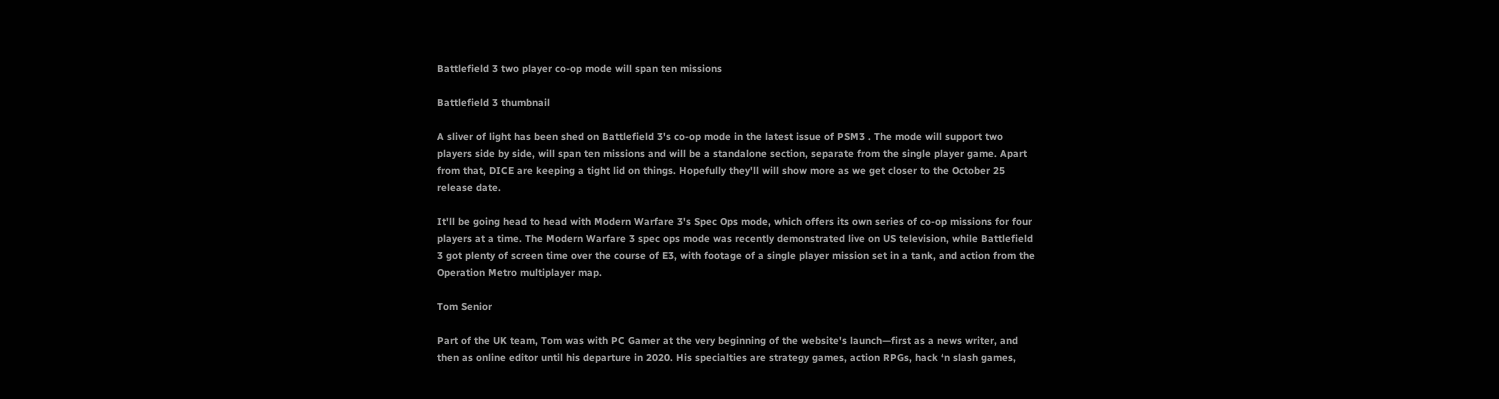Battlefield 3 two player co-op mode will span ten missions

Battlefield 3 thumbnail

A sliver of light has been shed on Battlefield 3's co-op mode in the latest issue of PSM3 . The mode will support two players side by side, will span ten missions and will be a standalone section, separate from the single player game. Apart from that, DICE are keeping a tight lid on things. Hopefully they'll will show more as we get closer to the October 25 release date.

It'll be going head to head with Modern Warfare 3's Spec Ops mode, which offers its own series of co-op missions for four players at a time. The Modern Warfare 3 spec ops mode was recently demonstrated live on US television, while Battlefield 3 got plenty of screen time over the course of E3, with footage of a single player mission set in a tank, and action from the Operation Metro multiplayer map.

Tom Senior

Part of the UK team, Tom was with PC Gamer at the very beginning of the website's launch—first as a news writer, and then as online editor until his departure in 2020. His specialties are strategy games, action RPGs, hack ‘n slash games,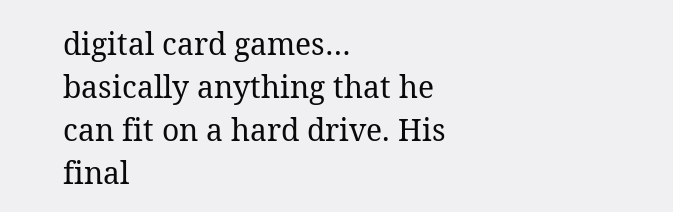digital card games… basically anything that he can fit on a hard drive. His final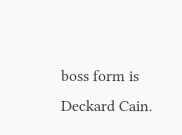boss form is Deckard Cain.